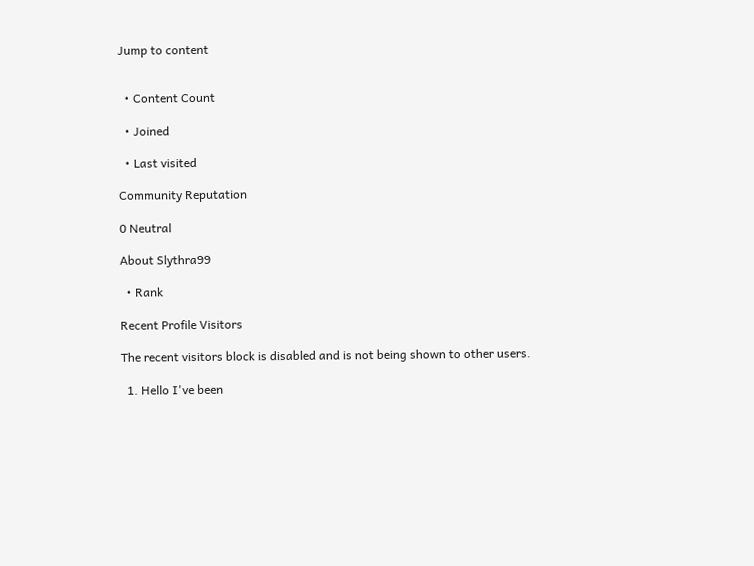Jump to content


  • Content Count

  • Joined

  • Last visited

Community Reputation

0 Neutral

About Slythra99

  • Rank

Recent Profile Visitors

The recent visitors block is disabled and is not being shown to other users.

  1. Hello I've been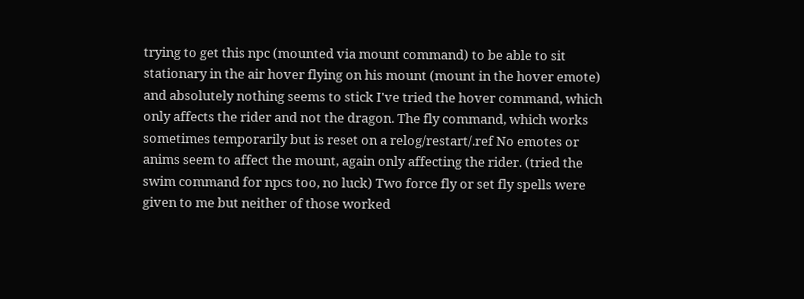trying to get this npc (mounted via mount command) to be able to sit stationary in the air hover flying on his mount (mount in the hover emote) and absolutely nothing seems to stick I've tried the hover command, which only affects the rider and not the dragon. The fly command, which works sometimes temporarily but is reset on a relog/restart/.ref No emotes or anims seem to affect the mount, again only affecting the rider. (tried the swim command for npcs too, no luck) Two force fly or set fly spells were given to me but neither of those worked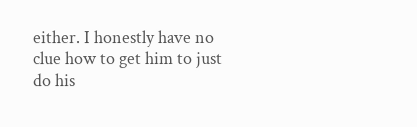either. I honestly have no clue how to get him to just do his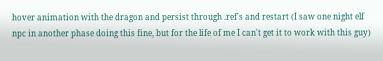hover animation with the dragon and persist through .ref's and restart (I saw one night elf npc in another phase doing this fine, but for the life of me I can't get it to work with this guy)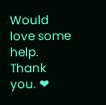Would love some help. Thank you. ❤